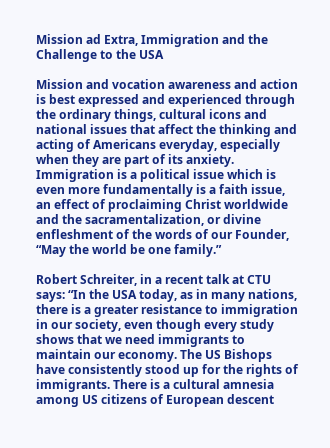Mission ad Extra, Immigration and the Challenge to the USA

Mission and vocation awareness and action is best expressed and experienced through the ordinary things, cultural icons and national issues that affect the thinking and acting of Americans everyday, especially when they are part of its anxiety. Immigration is a political issue which is even more fundamentally is a faith issue, an effect of proclaiming Christ worldwide and the sacramentalization, or divine enfleshment of the words of our Founder, “May the world be one family.”

Robert Schreiter, in a recent talk at CTU says: “In the USA today, as in many nations, there is a greater resistance to immigration in our society, even though every study shows that we need immigrants to maintain our economy. The US Bishops have consistently stood up for the rights of immigrants. There is a cultural amnesia among US citizens of European descent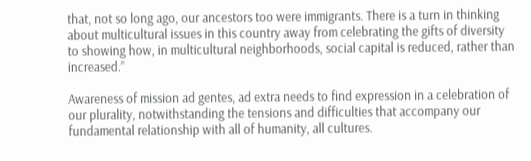that, not so long ago, our ancestors too were immigrants. There is a turn in thinking about multicultural issues in this country away from celebrating the gifts of diversity to showing how, in multicultural neighborhoods, social capital is reduced, rather than increased.”

Awareness of mission ad gentes, ad extra needs to find expression in a celebration of our plurality, notwithstanding the tensions and difficulties that accompany our fundamental relationship with all of humanity, all cultures.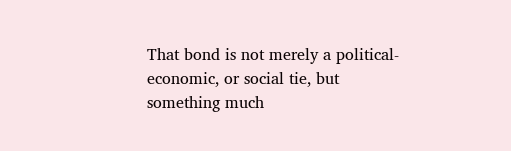That bond is not merely a political-economic, or social tie, but something much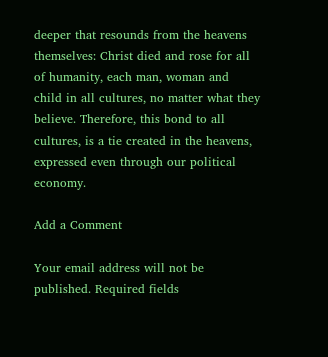deeper that resounds from the heavens themselves: Christ died and rose for all of humanity, each man, woman and child in all cultures, no matter what they believe. Therefore, this bond to all cultures, is a tie created in the heavens, expressed even through our political economy.

Add a Comment

Your email address will not be published. Required fields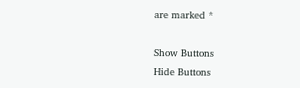are marked *

Show Buttons
Hide Buttons